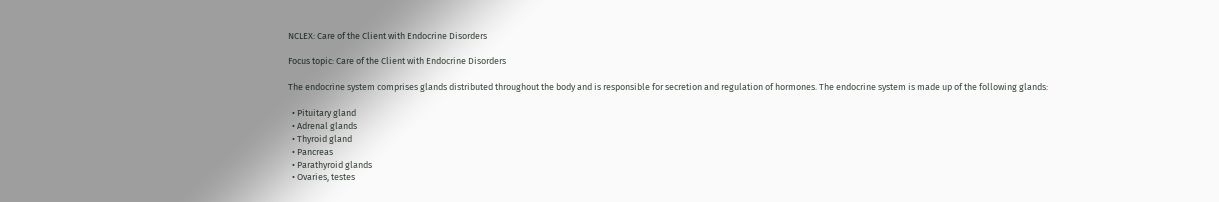NCLEX: Care of the Client with Endocrine Disorders

Focus topic: Care of the Client with Endocrine Disorders

The endocrine system comprises glands distributed throughout the body and is responsible for secretion and regulation of hormones. The endocrine system is made up of the following glands:

  • Pituitary gland
  • Adrenal glands
  • Thyroid gland
  • Pancreas
  • Parathyroid glands
  • Ovaries, testes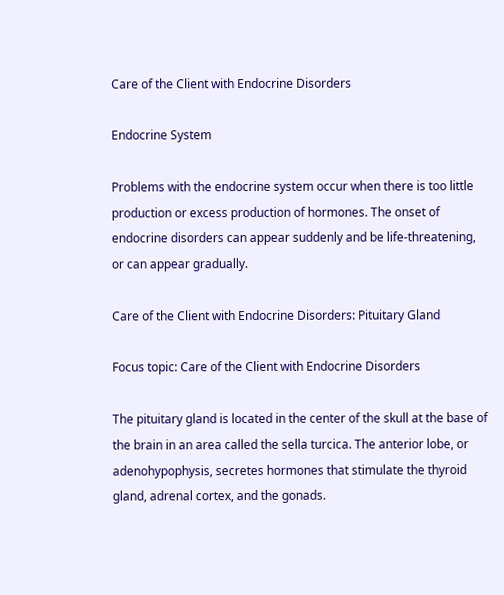Care of the Client with Endocrine Disorders

Endocrine System

Problems with the endocrine system occur when there is too little production or excess production of hormones. The onset of endocrine disorders can appear suddenly and be life-threatening, or can appear gradually.

Care of the Client with Endocrine Disorders: Pituitary Gland

Focus topic: Care of the Client with Endocrine Disorders

The pituitary gland is located in the center of the skull at the base of the brain in an area called the sella turcica. The anterior lobe, or adenohypophysis, secretes hormones that stimulate the thyroid gland, adrenal cortex, and the gonads.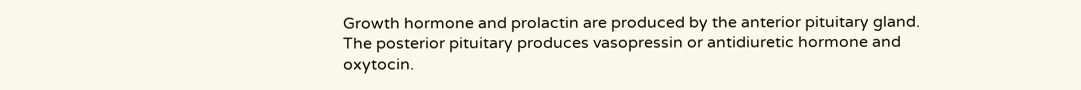Growth hormone and prolactin are produced by the anterior pituitary gland. The posterior pituitary produces vasopressin or antidiuretic hormone and oxytocin.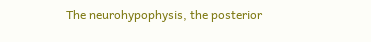The neurohypophysis, the posterior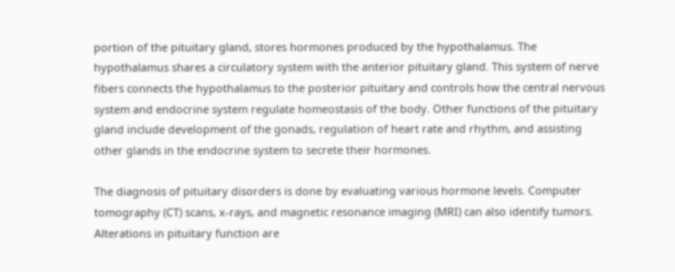portion of the pituitary gland, stores hormones produced by the hypothalamus. The hypothalamus shares a circulatory system with the anterior pituitary gland. This system of nerve fibers connects the hypothalamus to the posterior pituitary and controls how the central nervous system and endocrine system regulate homeostasis of the body. Other functions of the pituitary gland include development of the gonads, regulation of heart rate and rhythm, and assisting other glands in the endocrine system to secrete their hormones.

The diagnosis of pituitary disorders is done by evaluating various hormone levels. Computer tomography (CT) scans, x-rays, and magnetic resonance imaging (MRI) can also identify tumors. Alterations in pituitary function are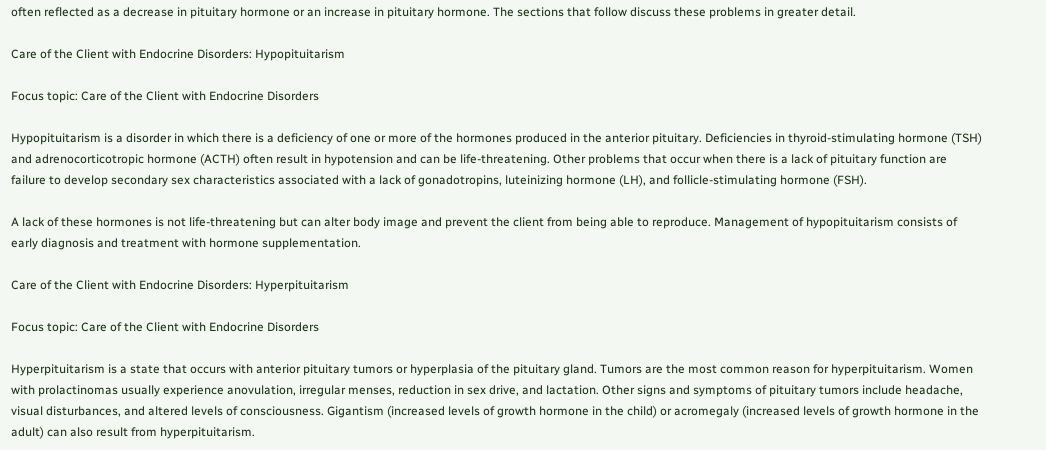often reflected as a decrease in pituitary hormone or an increase in pituitary hormone. The sections that follow discuss these problems in greater detail.

Care of the Client with Endocrine Disorders: Hypopituitarism

Focus topic: Care of the Client with Endocrine Disorders

Hypopituitarism is a disorder in which there is a deficiency of one or more of the hormones produced in the anterior pituitary. Deficiencies in thyroid-stimulating hormone (TSH) and adrenocorticotropic hormone (ACTH) often result in hypotension and can be life-threatening. Other problems that occur when there is a lack of pituitary function are failure to develop secondary sex characteristics associated with a lack of gonadotropins, luteinizing hormone (LH), and follicle-stimulating hormone (FSH).

A lack of these hormones is not life-threatening but can alter body image and prevent the client from being able to reproduce. Management of hypopituitarism consists of early diagnosis and treatment with hormone supplementation.

Care of the Client with Endocrine Disorders: Hyperpituitarism

Focus topic: Care of the Client with Endocrine Disorders

Hyperpituitarism is a state that occurs with anterior pituitary tumors or hyperplasia of the pituitary gland. Tumors are the most common reason for hyperpituitarism. Women with prolactinomas usually experience anovulation, irregular menses, reduction in sex drive, and lactation. Other signs and symptoms of pituitary tumors include headache, visual disturbances, and altered levels of consciousness. Gigantism (increased levels of growth hormone in the child) or acromegaly (increased levels of growth hormone in the adult) can also result from hyperpituitarism.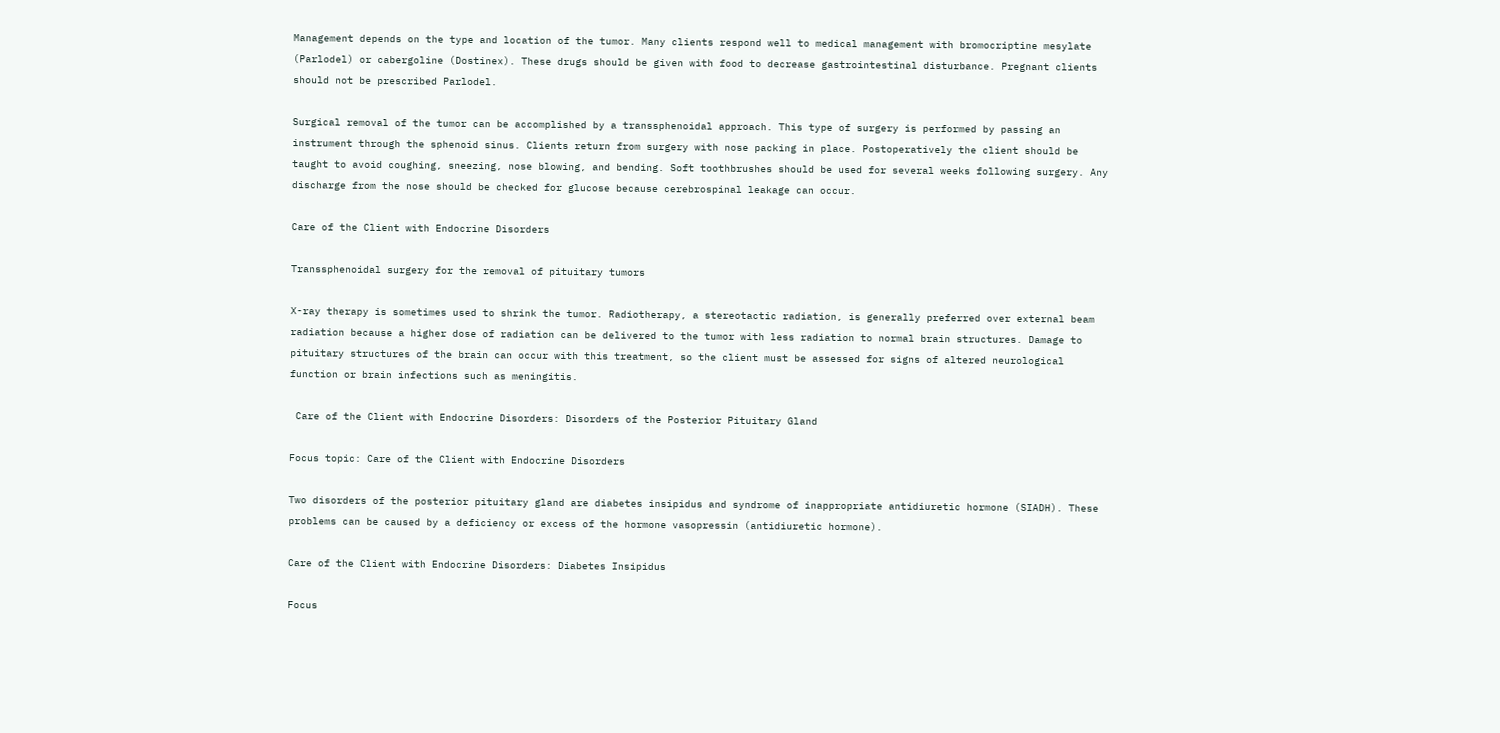Management depends on the type and location of the tumor. Many clients respond well to medical management with bromocriptine mesylate (Parlodel) or cabergoline (Dostinex). These drugs should be given with food to decrease gastrointestinal disturbance. Pregnant clients should not be prescribed Parlodel.

Surgical removal of the tumor can be accomplished by a transsphenoidal approach. This type of surgery is performed by passing an instrument through the sphenoid sinus. Clients return from surgery with nose packing in place. Postoperatively the client should be taught to avoid coughing, sneezing, nose blowing, and bending. Soft toothbrushes should be used for several weeks following surgery. Any discharge from the nose should be checked for glucose because cerebrospinal leakage can occur.

Care of the Client with Endocrine Disorders

Transsphenoidal surgery for the removal of pituitary tumors

X-ray therapy is sometimes used to shrink the tumor. Radiotherapy, a stereotactic radiation, is generally preferred over external beam radiation because a higher dose of radiation can be delivered to the tumor with less radiation to normal brain structures. Damage to pituitary structures of the brain can occur with this treatment, so the client must be assessed for signs of altered neurological function or brain infections such as meningitis.

 Care of the Client with Endocrine Disorders: Disorders of the Posterior Pituitary Gland

Focus topic: Care of the Client with Endocrine Disorders

Two disorders of the posterior pituitary gland are diabetes insipidus and syndrome of inappropriate antidiuretic hormone (SIADH). These problems can be caused by a deficiency or excess of the hormone vasopressin (antidiuretic hormone).

Care of the Client with Endocrine Disorders: Diabetes Insipidus

Focus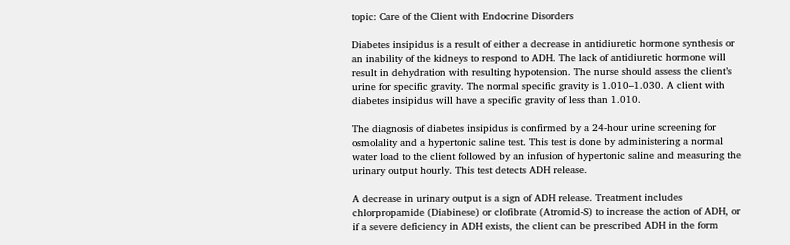topic: Care of the Client with Endocrine Disorders

Diabetes insipidus is a result of either a decrease in antidiuretic hormone synthesis or an inability of the kidneys to respond to ADH. The lack of antidiuretic hormone will result in dehydration with resulting hypotension. The nurse should assess the client’s urine for specific gravity. The normal specific gravity is 1.010–1.030. A client with diabetes insipidus will have a specific gravity of less than 1.010.

The diagnosis of diabetes insipidus is confirmed by a 24-hour urine screening for osmolality and a hypertonic saline test. This test is done by administering a normal water load to the client followed by an infusion of hypertonic saline and measuring the urinary output hourly. This test detects ADH release.

A decrease in urinary output is a sign of ADH release. Treatment includes chlorpropamide (Diabinese) or clofibrate (Atromid-S) to increase the action of ADH, or if a severe deficiency in ADH exists, the client can be prescribed ADH in the form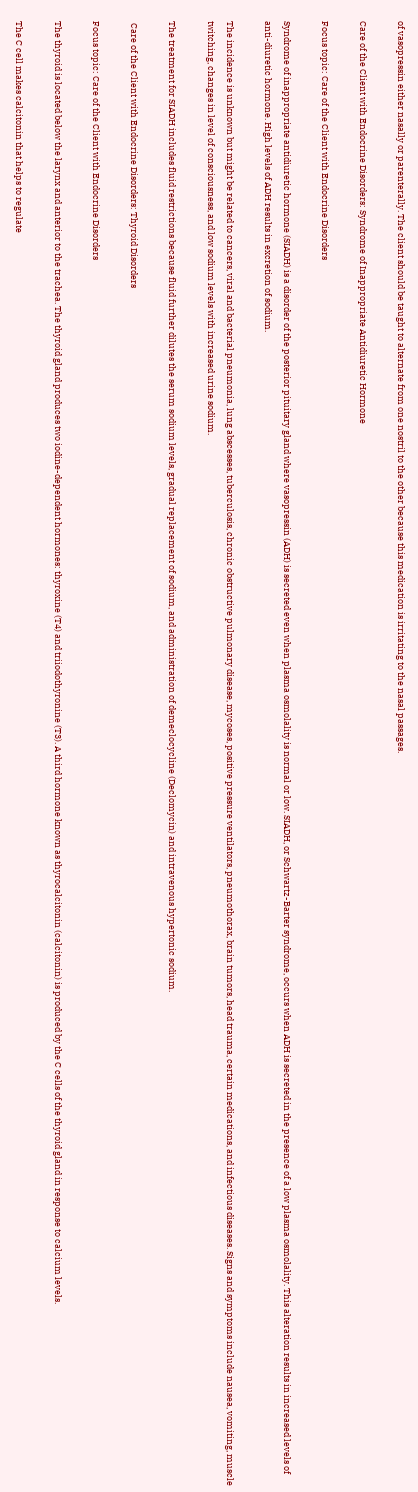of vasopressin either nasally or parenterally. The client should be taught to alternate from one nostril to the other because this medication is irritating to the nasal passages.

Care of the Client with Endocrine Disorders: Syndrome of Inappropriate Antidiuretic Hormone

Focus topic: Care of the Client with Endocrine Disorders

Syndrome of inappropriate antidiuretic hormone (SIADH) is a disorder of the posterior pituitary gland where vasopressin (ADH) is secreted even when plasma osmolality is normal or low. SIADH, or Schwartz-Barter syndrome, occurs when ADH is secreted in the presence of a low plasma osmolality. This alteration results in increased levels of anti-diuretic hormone. High levels of ADH results in excretion of sodium.

The incidence is unknown but might be related to cancers, viral and bacterial pneumonia, lung abscesses, tuberculosis, chronic obstructive pulmonary disease, mycoses, positive pressure ventilators, pneumothorax, brain tumors, head trauma, certain medications, and infectious diseases. Signs and symptoms include nausea, vomiting, muscle twitching, changes in level of consciousness, and low sodium levels with increased urine sodium.

The treatment for SIADH includes fluid restrictions because fluid further dilutes the serum sodium levels, gradual replacement of sodium, and administration of demeclocycline (Declomycin) and intravenous hypertonic sodium.

 Care of the Client with Endocrine Disorders: Thyroid Disorders

Focus topic: Care of the Client with Endocrine Disorders

The thyroid is located below the larynx and anterior to the trachea. The thyroid gland produces two iodine-dependent hormones: thyroxine (T4) and triiodothyronine (T3). A third hormone known as thyrocalcitonin (calcitonin) is produced by the C cells of the thyroid gland in response to calcium levels.

The C cell makes calcitonin that helps to regulate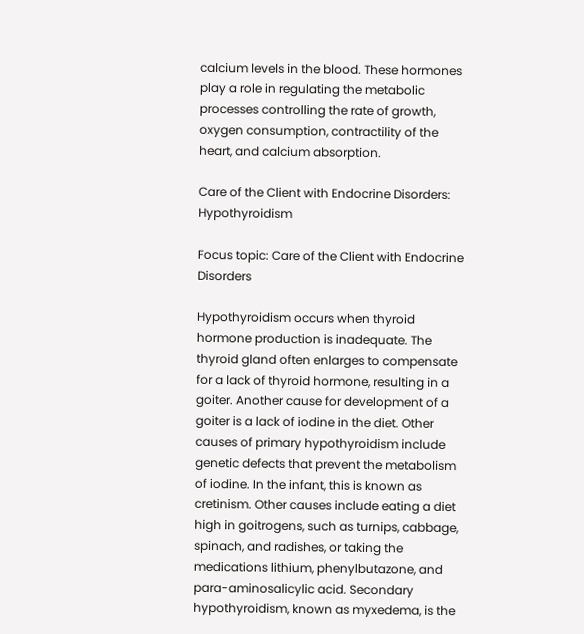calcium levels in the blood. These hormones play a role in regulating the metabolic processes controlling the rate of growth, oxygen consumption, contractility of the heart, and calcium absorption.

Care of the Client with Endocrine Disorders: Hypothyroidism

Focus topic: Care of the Client with Endocrine Disorders

Hypothyroidism occurs when thyroid hormone production is inadequate. The thyroid gland often enlarges to compensate for a lack of thyroid hormone, resulting in a goiter. Another cause for development of a goiter is a lack of iodine in the diet. Other causes of primary hypothyroidism include genetic defects that prevent the metabolism of iodine. In the infant, this is known as cretinism. Other causes include eating a diet high in goitrogens, such as turnips, cabbage, spinach, and radishes, or taking the medications lithium, phenylbutazone, and para-aminosalicylic acid. Secondary hypothyroidism, known as myxedema, is the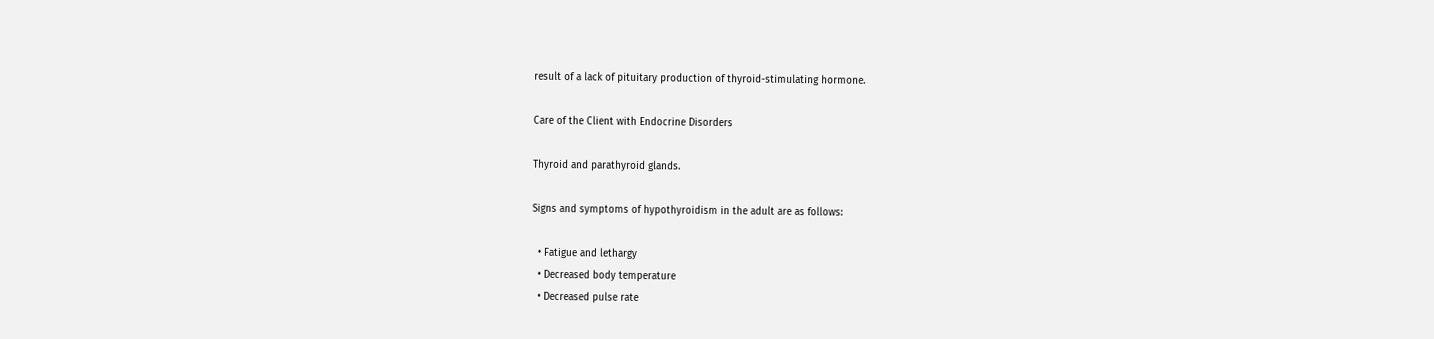result of a lack of pituitary production of thyroid-stimulating hormone.

Care of the Client with Endocrine Disorders

Thyroid and parathyroid glands.

Signs and symptoms of hypothyroidism in the adult are as follows:

  • Fatigue and lethargy
  • Decreased body temperature
  • Decreased pulse rate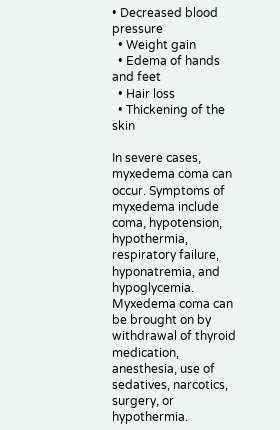• Decreased blood pressure
  • Weight gain
  • Edema of hands and feet
  • Hair loss
  • Thickening of the skin

In severe cases, myxedema coma can occur. Symptoms of myxedema include coma, hypotension, hypothermia, respiratory failure, hyponatremia, and hypoglycemia. Myxedema coma can be brought on by withdrawal of thyroid medication, anesthesia, use of sedatives, narcotics, surgery, or hypothermia.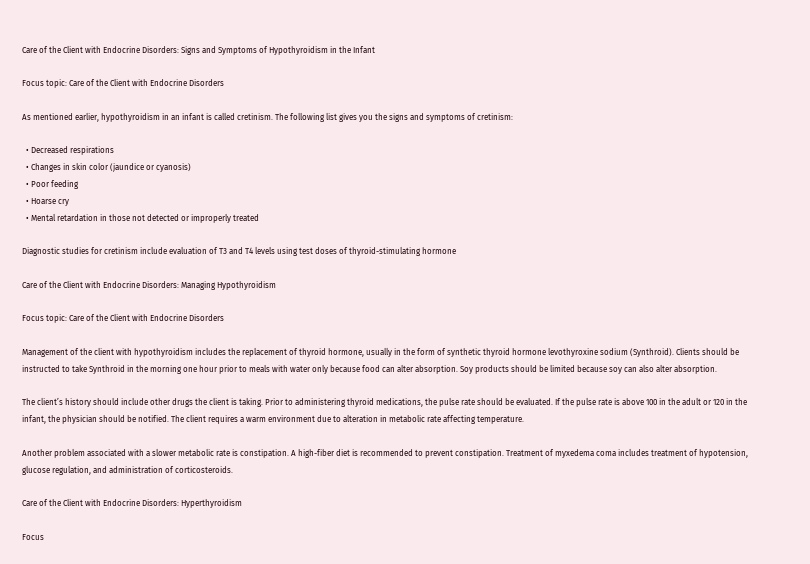Care of the Client with Endocrine Disorders: Signs and Symptoms of Hypothyroidism in the Infant

Focus topic: Care of the Client with Endocrine Disorders

As mentioned earlier, hypothyroidism in an infant is called cretinism. The following list gives you the signs and symptoms of cretinism:

  • Decreased respirations
  • Changes in skin color (jaundice or cyanosis)
  • Poor feeding
  • Hoarse cry
  • Mental retardation in those not detected or improperly treated

Diagnostic studies for cretinism include evaluation of T3 and T4 levels using test doses of thyroid-stimulating hormone

Care of the Client with Endocrine Disorders: Managing Hypothyroidism

Focus topic: Care of the Client with Endocrine Disorders

Management of the client with hypothyroidism includes the replacement of thyroid hormone, usually in the form of synthetic thyroid hormone levothyroxine sodium (Synthroid). Clients should be instructed to take Synthroid in the morning one hour prior to meals with water only because food can alter absorption. Soy products should be limited because soy can also alter absorption.

The client’s history should include other drugs the client is taking. Prior to administering thyroid medications, the pulse rate should be evaluated. If the pulse rate is above 100 in the adult or 120 in the infant, the physician should be notified. The client requires a warm environment due to alteration in metabolic rate affecting temperature.

Another problem associated with a slower metabolic rate is constipation. A high-fiber diet is recommended to prevent constipation. Treatment of myxedema coma includes treatment of hypotension, glucose regulation, and administration of corticosteroids.

Care of the Client with Endocrine Disorders: Hyperthyroidism

Focus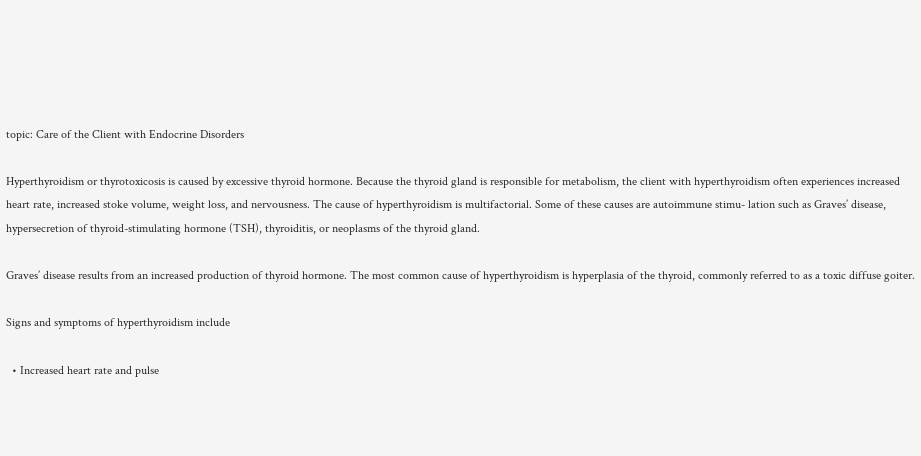topic: Care of the Client with Endocrine Disorders

Hyperthyroidism or thyrotoxicosis is caused by excessive thyroid hormone. Because the thyroid gland is responsible for metabolism, the client with hyperthyroidism often experiences increased heart rate, increased stoke volume, weight loss, and nervousness. The cause of hyperthyroidism is multifactorial. Some of these causes are autoimmune stimu- lation such as Graves’ disease, hypersecretion of thyroid-stimulating hormone (TSH), thyroiditis, or neoplasms of the thyroid gland.

Graves’ disease results from an increased production of thyroid hormone. The most common cause of hyperthyroidism is hyperplasia of the thyroid, commonly referred to as a toxic diffuse goiter.

Signs and symptoms of hyperthyroidism include

  • Increased heart rate and pulse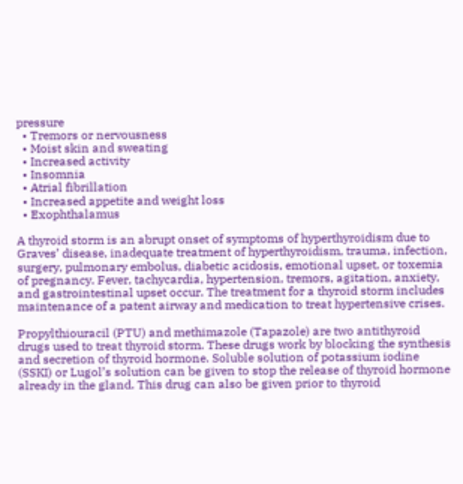pressure
  • Tremors or nervousness
  • Moist skin and sweating
  • Increased activity
  • Insomnia
  • Atrial fibrillation
  • Increased appetite and weight loss
  • Exophthalamus

A thyroid storm is an abrupt onset of symptoms of hyperthyroidism due to Graves’ disease, inadequate treatment of hyperthyroidism, trauma, infection, surgery, pulmonary embolus, diabetic acidosis, emotional upset, or toxemia of pregnancy. Fever, tachycardia, hypertension, tremors, agitation, anxiety, and gastrointestinal upset occur. The treatment for a thyroid storm includes maintenance of a patent airway and medication to treat hypertensive crises.

Propylthiouracil (PTU) and methimazole (Tapazole) are two antithyroid drugs used to treat thyroid storm. These drugs work by blocking the synthesis and secretion of thyroid hormone. Soluble solution of potassium iodine (SSKI) or Lugol’s solution can be given to stop the release of thyroid hormone already in the gland. This drug can also be given prior to thyroid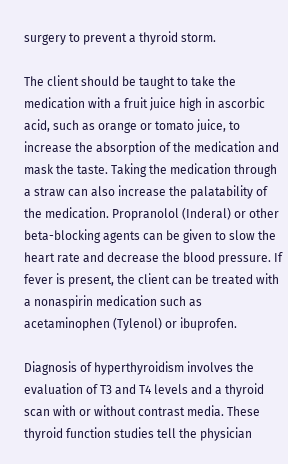surgery to prevent a thyroid storm.

The client should be taught to take the medication with a fruit juice high in ascorbic acid, such as orange or tomato juice, to increase the absorption of the medication and mask the taste. Taking the medication through a straw can also increase the palatability of the medication. Propranolol (Inderal) or other beta-blocking agents can be given to slow the heart rate and decrease the blood pressure. If fever is present, the client can be treated with a nonaspirin medication such as acetaminophen (Tylenol) or ibuprofen.

Diagnosis of hyperthyroidism involves the evaluation of T3 and T4 levels and a thyroid scan with or without contrast media. These thyroid function studies tell the physician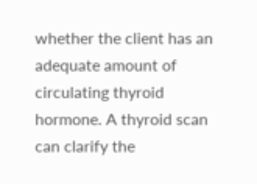whether the client has an adequate amount of circulating thyroid hormone. A thyroid scan can clarify the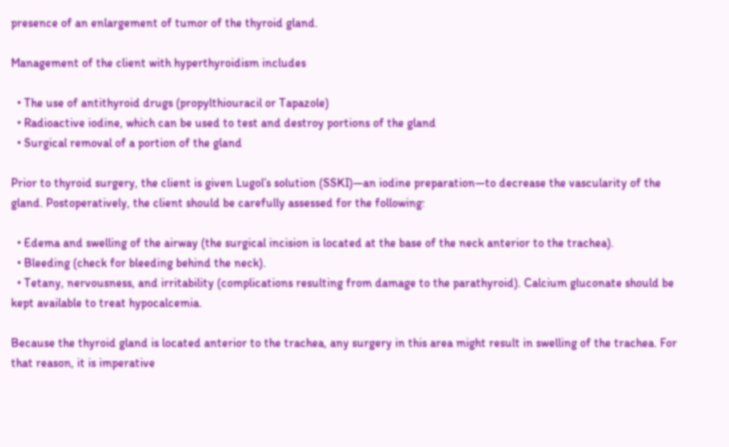presence of an enlargement of tumor of the thyroid gland.

Management of the client with hyperthyroidism includes

  • The use of antithyroid drugs (propylthiouracil or Tapazole)
  • Radioactive iodine, which can be used to test and destroy portions of the gland
  • Surgical removal of a portion of the gland

Prior to thyroid surgery, the client is given Lugol’s solution (SSKI)—an iodine preparation—to decrease the vascularity of the gland. Postoperatively, the client should be carefully assessed for the following:

  • Edema and swelling of the airway (the surgical incision is located at the base of the neck anterior to the trachea).
  • Bleeding (check for bleeding behind the neck).
  • Tetany, nervousness, and irritability (complications resulting from damage to the parathyroid). Calcium gluconate should be kept available to treat hypocalcemia.

Because the thyroid gland is located anterior to the trachea, any surgery in this area might result in swelling of the trachea. For that reason, it is imperative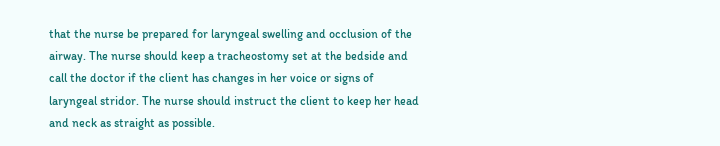that the nurse be prepared for laryngeal swelling and occlusion of the airway. The nurse should keep a tracheostomy set at the bedside and call the doctor if the client has changes in her voice or signs of laryngeal stridor. The nurse should instruct the client to keep her head and neck as straight as possible.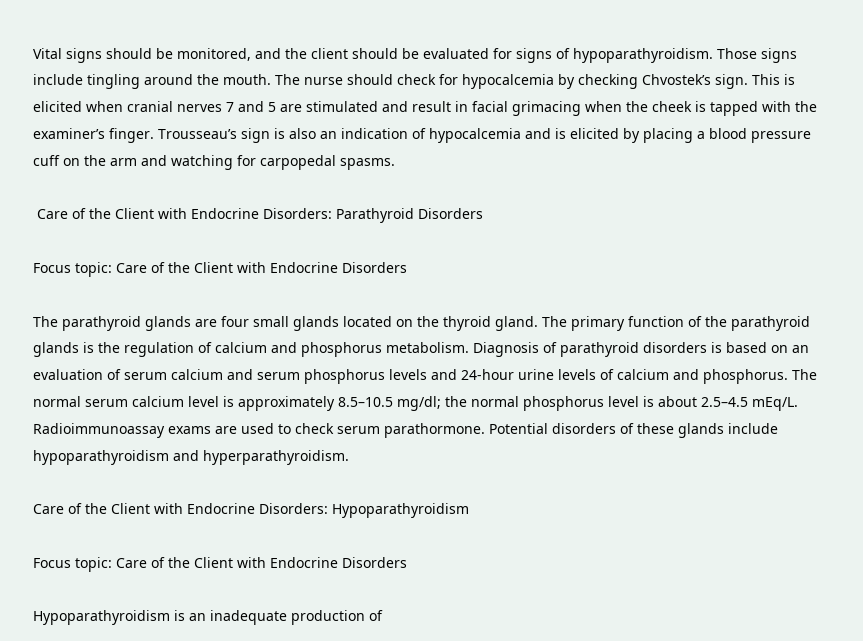Vital signs should be monitored, and the client should be evaluated for signs of hypoparathyroidism. Those signs include tingling around the mouth. The nurse should check for hypocalcemia by checking Chvostek’s sign. This is elicited when cranial nerves 7 and 5 are stimulated and result in facial grimacing when the cheek is tapped with the examiner’s finger. Trousseau’s sign is also an indication of hypocalcemia and is elicited by placing a blood pressure cuff on the arm and watching for carpopedal spasms.

 Care of the Client with Endocrine Disorders: Parathyroid Disorders

Focus topic: Care of the Client with Endocrine Disorders

The parathyroid glands are four small glands located on the thyroid gland. The primary function of the parathyroid glands is the regulation of calcium and phosphorus metabolism. Diagnosis of parathyroid disorders is based on an evaluation of serum calcium and serum phosphorus levels and 24-hour urine levels of calcium and phosphorus. The normal serum calcium level is approximately 8.5–10.5 mg/dl; the normal phosphorus level is about 2.5–4.5 mEq/L. Radioimmunoassay exams are used to check serum parathormone. Potential disorders of these glands include hypoparathyroidism and hyperparathyroidism.

Care of the Client with Endocrine Disorders: Hypoparathyroidism

Focus topic: Care of the Client with Endocrine Disorders

Hypoparathyroidism is an inadequate production of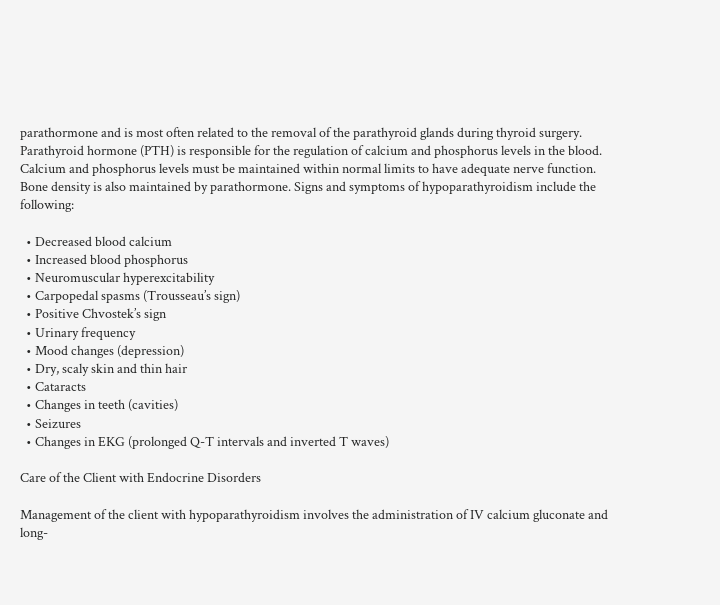parathormone and is most often related to the removal of the parathyroid glands during thyroid surgery. Parathyroid hormone (PTH) is responsible for the regulation of calcium and phosphorus levels in the blood. Calcium and phosphorus levels must be maintained within normal limits to have adequate nerve function. Bone density is also maintained by parathormone. Signs and symptoms of hypoparathyroidism include the following:

  • Decreased blood calcium
  • Increased blood phosphorus
  • Neuromuscular hyperexcitability
  • Carpopedal spasms (Trousseau’s sign)
  • Positive Chvostek’s sign
  • Urinary frequency
  • Mood changes (depression)
  • Dry, scaly skin and thin hair
  • Cataracts
  • Changes in teeth (cavities)
  • Seizures
  • Changes in EKG (prolonged Q-T intervals and inverted T waves)

Care of the Client with Endocrine Disorders

Management of the client with hypoparathyroidism involves the administration of IV calcium gluconate and long-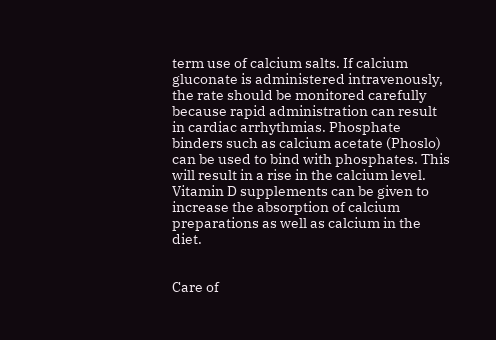term use of calcium salts. If calcium gluconate is administered intravenously, the rate should be monitored carefully because rapid administration can result in cardiac arrhythmias. Phosphate binders such as calcium acetate (Phoslo) can be used to bind with phosphates. This will result in a rise in the calcium level. Vitamin D supplements can be given to increase the absorption of calcium preparations as well as calcium in the diet.


Care of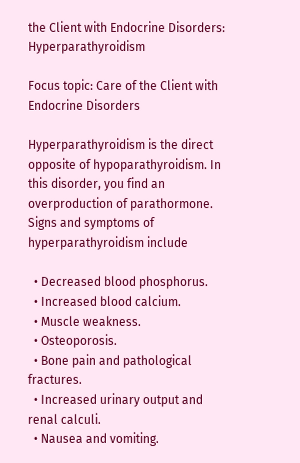the Client with Endocrine Disorders: Hyperparathyroidism

Focus topic: Care of the Client with Endocrine Disorders

Hyperparathyroidism is the direct opposite of hypoparathyroidism. In this disorder, you find an overproduction of parathormone. Signs and symptoms of hyperparathyroidism include

  • Decreased blood phosphorus.
  • Increased blood calcium.
  • Muscle weakness.
  • Osteoporosis.
  • Bone pain and pathological fractures.
  • Increased urinary output and renal calculi.
  • Nausea and vomiting.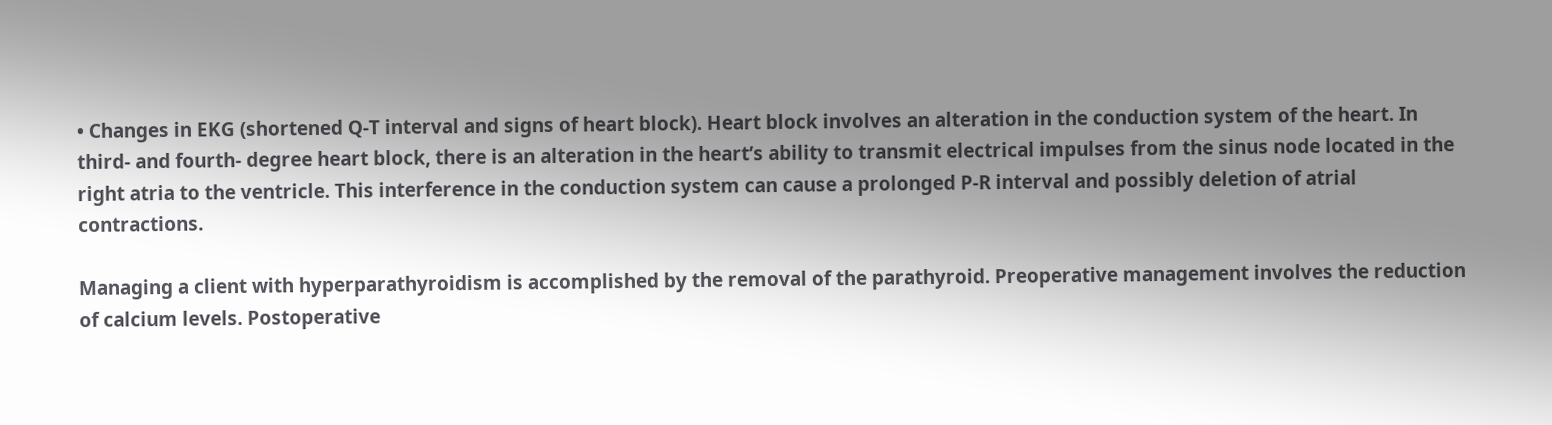• Changes in EKG (shortened Q-T interval and signs of heart block). Heart block involves an alteration in the conduction system of the heart. In third- and fourth- degree heart block, there is an alteration in the heart’s ability to transmit electrical impulses from the sinus node located in the right atria to the ventricle. This interference in the conduction system can cause a prolonged P-R interval and possibly deletion of atrial contractions.

Managing a client with hyperparathyroidism is accomplished by the removal of the parathyroid. Preoperative management involves the reduction of calcium levels. Postoperative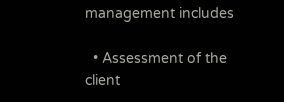management includes

  • Assessment of the client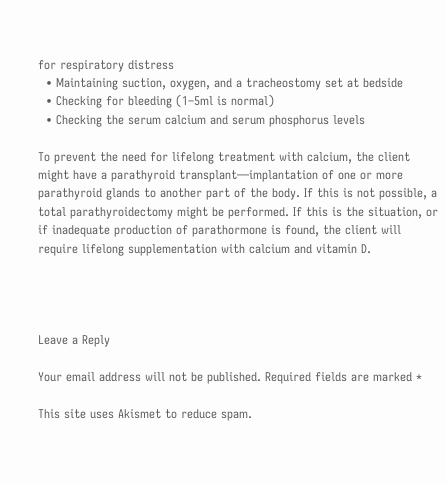for respiratory distress
  • Maintaining suction, oxygen, and a tracheostomy set at bedside
  • Checking for bleeding (1–5ml is normal)
  • Checking the serum calcium and serum phosphorus levels

To prevent the need for lifelong treatment with calcium, the client might have a parathyroid transplant—implantation of one or more parathyroid glands to another part of the body. If this is not possible, a total parathyroidectomy might be performed. If this is the situation, or if inadequate production of parathormone is found, the client will require lifelong supplementation with calcium and vitamin D.




Leave a Reply

Your email address will not be published. Required fields are marked *

This site uses Akismet to reduce spam.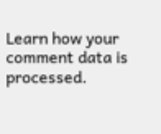Learn how your comment data is processed.